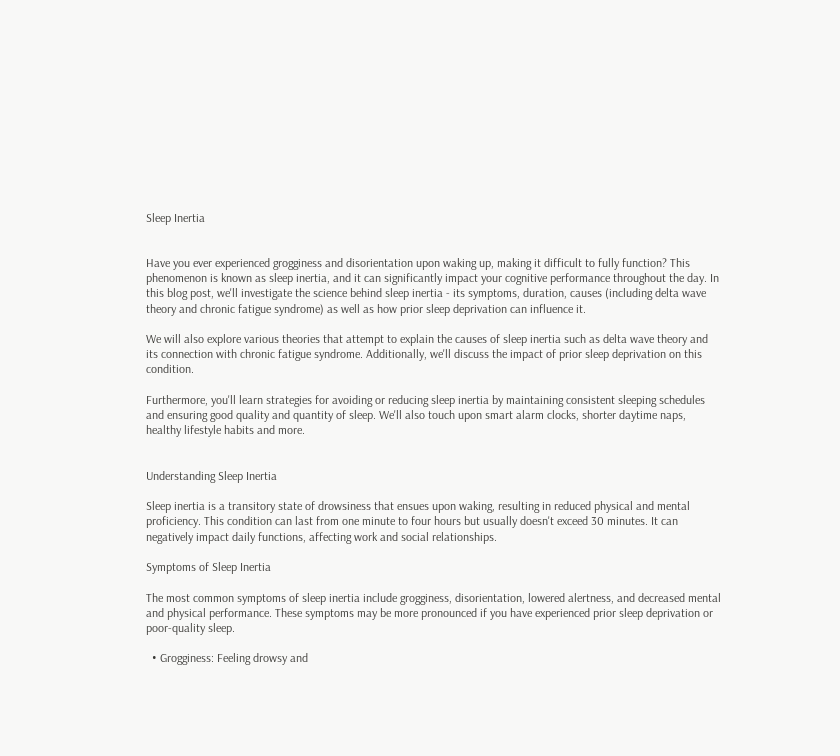Sleep Inertia


Have you ever experienced grogginess and disorientation upon waking up, making it difficult to fully function? This phenomenon is known as sleep inertia, and it can significantly impact your cognitive performance throughout the day. In this blog post, we'll investigate the science behind sleep inertia - its symptoms, duration, causes (including delta wave theory and chronic fatigue syndrome) as well as how prior sleep deprivation can influence it.

We will also explore various theories that attempt to explain the causes of sleep inertia such as delta wave theory and its connection with chronic fatigue syndrome. Additionally, we'll discuss the impact of prior sleep deprivation on this condition.

Furthermore, you'll learn strategies for avoiding or reducing sleep inertia by maintaining consistent sleeping schedules and ensuring good quality and quantity of sleep. We'll also touch upon smart alarm clocks, shorter daytime naps, healthy lifestyle habits and more.


Understanding Sleep Inertia

Sleep inertia is a transitory state of drowsiness that ensues upon waking, resulting in reduced physical and mental proficiency. This condition can last from one minute to four hours but usually doesn't exceed 30 minutes. It can negatively impact daily functions, affecting work and social relationships.

Symptoms of Sleep Inertia

The most common symptoms of sleep inertia include grogginess, disorientation, lowered alertness, and decreased mental and physical performance. These symptoms may be more pronounced if you have experienced prior sleep deprivation or poor-quality sleep.

  • Grogginess: Feeling drowsy and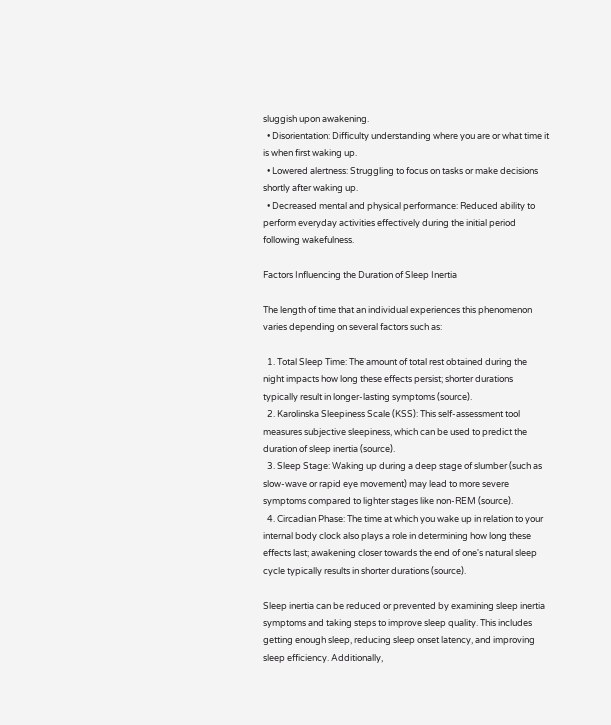sluggish upon awakening.
  • Disorientation: Difficulty understanding where you are or what time it is when first waking up.
  • Lowered alertness: Struggling to focus on tasks or make decisions shortly after waking up.
  • Decreased mental and physical performance: Reduced ability to perform everyday activities effectively during the initial period following wakefulness.

Factors Influencing the Duration of Sleep Inertia

The length of time that an individual experiences this phenomenon varies depending on several factors such as:

  1. Total Sleep Time: The amount of total rest obtained during the night impacts how long these effects persist; shorter durations typically result in longer-lasting symptoms (source).
  2. Karolinska Sleepiness Scale (KSS): This self-assessment tool measures subjective sleepiness, which can be used to predict the duration of sleep inertia (source).
  3. Sleep Stage: Waking up during a deep stage of slumber (such as slow-wave or rapid eye movement) may lead to more severe symptoms compared to lighter stages like non-REM (source).
  4. Circadian Phase: The time at which you wake up in relation to your internal body clock also plays a role in determining how long these effects last; awakening closer towards the end of one's natural sleep cycle typically results in shorter durations (source).

Sleep inertia can be reduced or prevented by examining sleep inertia symptoms and taking steps to improve sleep quality. This includes getting enough sleep, reducing sleep onset latency, and improving sleep efficiency. Additionally,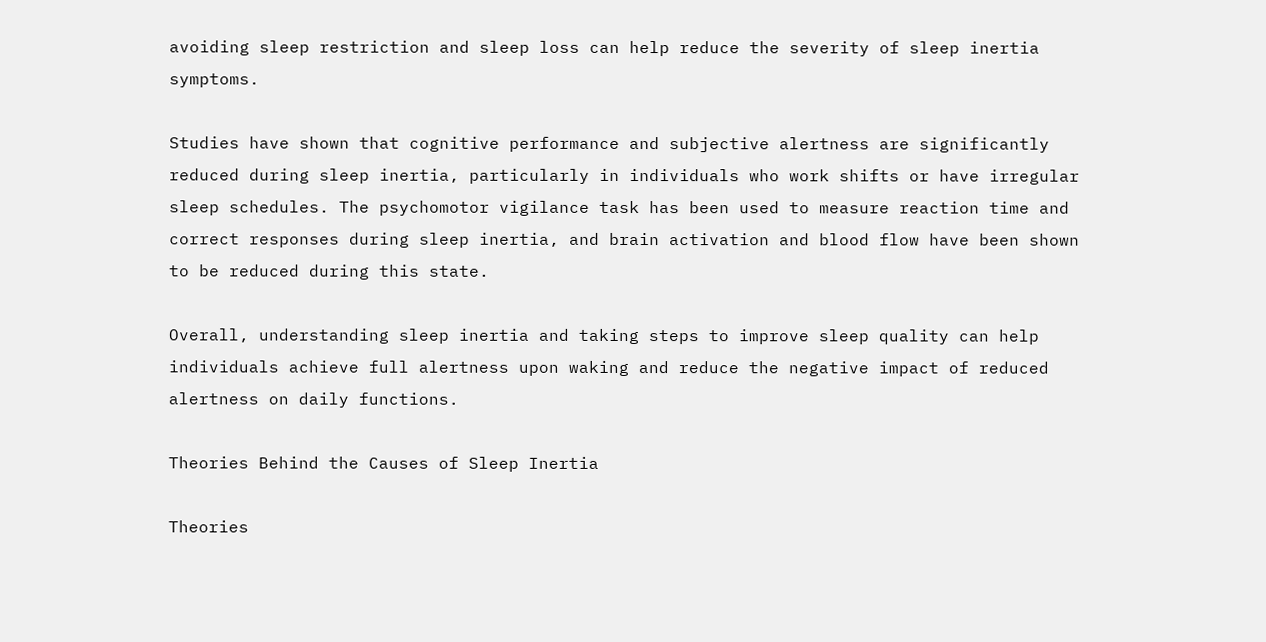avoiding sleep restriction and sleep loss can help reduce the severity of sleep inertia symptoms.

Studies have shown that cognitive performance and subjective alertness are significantly reduced during sleep inertia, particularly in individuals who work shifts or have irregular sleep schedules. The psychomotor vigilance task has been used to measure reaction time and correct responses during sleep inertia, and brain activation and blood flow have been shown to be reduced during this state.

Overall, understanding sleep inertia and taking steps to improve sleep quality can help individuals achieve full alertness upon waking and reduce the negative impact of reduced alertness on daily functions.

Theories Behind the Causes of Sleep Inertia

Theories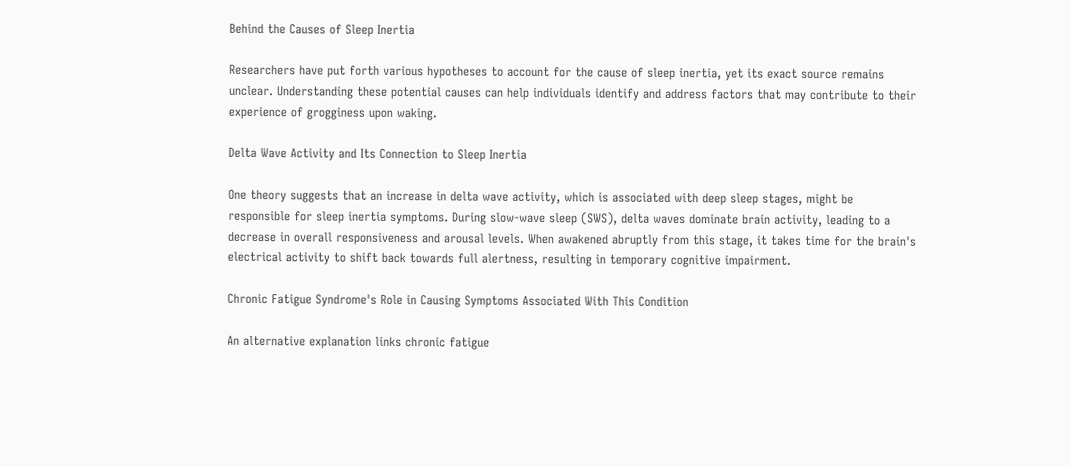Behind the Causes of Sleep Inertia

Researchers have put forth various hypotheses to account for the cause of sleep inertia, yet its exact source remains unclear. Understanding these potential causes can help individuals identify and address factors that may contribute to their experience of grogginess upon waking.

Delta Wave Activity and Its Connection to Sleep Inertia

One theory suggests that an increase in delta wave activity, which is associated with deep sleep stages, might be responsible for sleep inertia symptoms. During slow-wave sleep (SWS), delta waves dominate brain activity, leading to a decrease in overall responsiveness and arousal levels. When awakened abruptly from this stage, it takes time for the brain's electrical activity to shift back towards full alertness, resulting in temporary cognitive impairment.

Chronic Fatigue Syndrome's Role in Causing Symptoms Associated With This Condition

An alternative explanation links chronic fatigue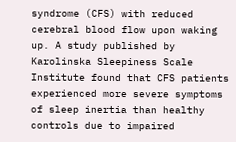syndrome (CFS) with reduced cerebral blood flow upon waking up. A study published by Karolinska Sleepiness Scale Institute found that CFS patients experienced more severe symptoms of sleep inertia than healthy controls due to impaired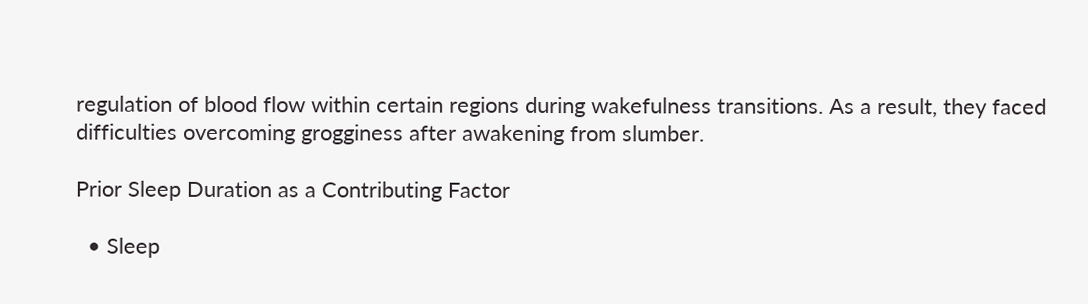regulation of blood flow within certain regions during wakefulness transitions. As a result, they faced difficulties overcoming grogginess after awakening from slumber.

Prior Sleep Duration as a Contributing Factor

  • Sleep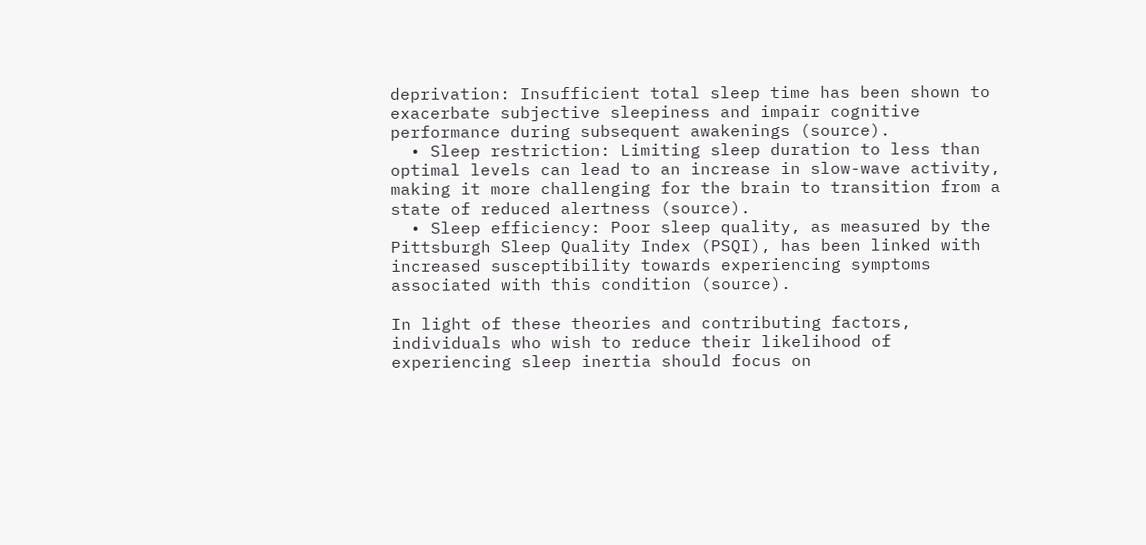deprivation: Insufficient total sleep time has been shown to exacerbate subjective sleepiness and impair cognitive performance during subsequent awakenings (source).
  • Sleep restriction: Limiting sleep duration to less than optimal levels can lead to an increase in slow-wave activity, making it more challenging for the brain to transition from a state of reduced alertness (source).
  • Sleep efficiency: Poor sleep quality, as measured by the Pittsburgh Sleep Quality Index (PSQI), has been linked with increased susceptibility towards experiencing symptoms associated with this condition (source).

In light of these theories and contributing factors, individuals who wish to reduce their likelihood of experiencing sleep inertia should focus on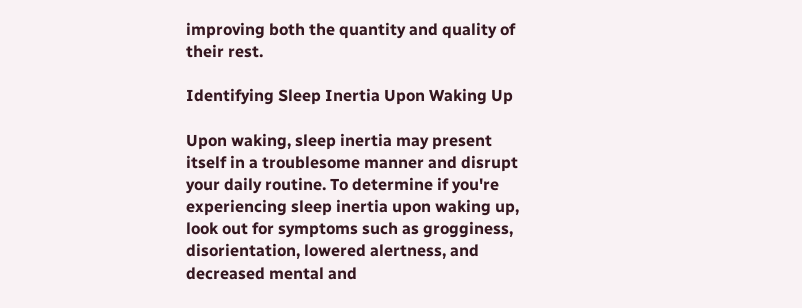improving both the quantity and quality of their rest.

Identifying Sleep Inertia Upon Waking Up

Upon waking, sleep inertia may present itself in a troublesome manner and disrupt your daily routine. To determine if you're experiencing sleep inertia upon waking up, look out for symptoms such as grogginess, disorientation, lowered alertness, and decreased mental and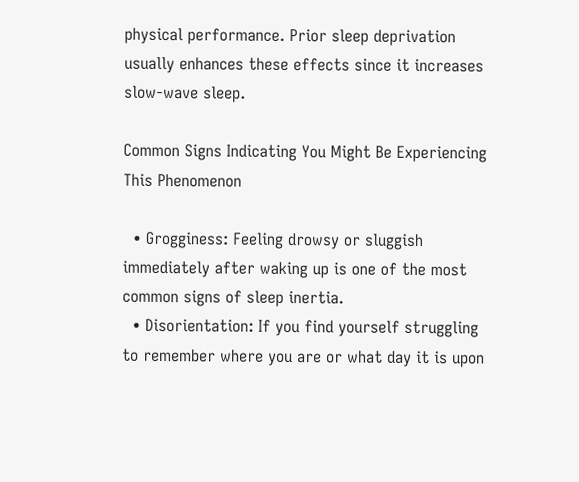physical performance. Prior sleep deprivation usually enhances these effects since it increases slow-wave sleep.

Common Signs Indicating You Might Be Experiencing This Phenomenon

  • Grogginess: Feeling drowsy or sluggish immediately after waking up is one of the most common signs of sleep inertia.
  • Disorientation: If you find yourself struggling to remember where you are or what day it is upon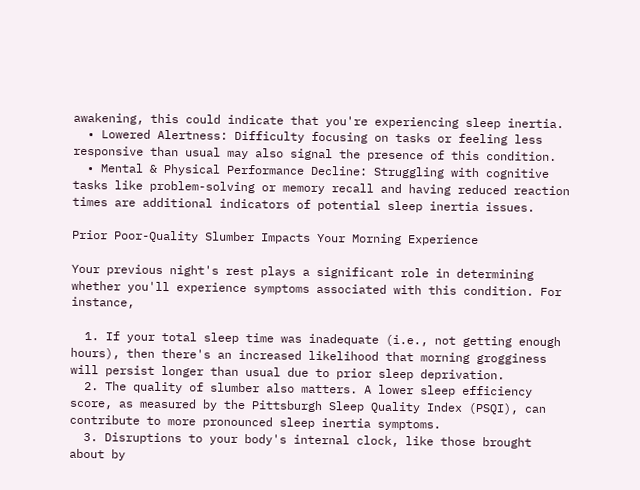awakening, this could indicate that you're experiencing sleep inertia.
  • Lowered Alertness: Difficulty focusing on tasks or feeling less responsive than usual may also signal the presence of this condition.
  • Mental & Physical Performance Decline: Struggling with cognitive tasks like problem-solving or memory recall and having reduced reaction times are additional indicators of potential sleep inertia issues.

Prior Poor-Quality Slumber Impacts Your Morning Experience

Your previous night's rest plays a significant role in determining whether you'll experience symptoms associated with this condition. For instance,

  1. If your total sleep time was inadequate (i.e., not getting enough hours), then there's an increased likelihood that morning grogginess will persist longer than usual due to prior sleep deprivation.
  2. The quality of slumber also matters. A lower sleep efficiency score, as measured by the Pittsburgh Sleep Quality Index (PSQI), can contribute to more pronounced sleep inertia symptoms.
  3. Disruptions to your body's internal clock, like those brought about by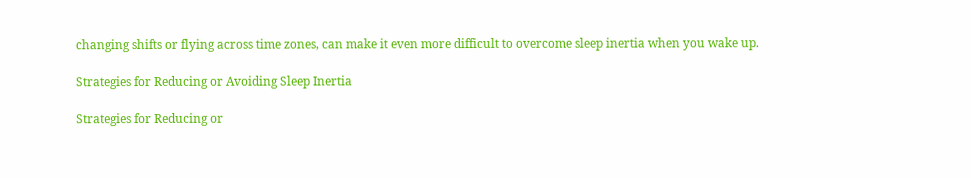changing shifts or flying across time zones, can make it even more difficult to overcome sleep inertia when you wake up.

Strategies for Reducing or Avoiding Sleep Inertia

Strategies for Reducing or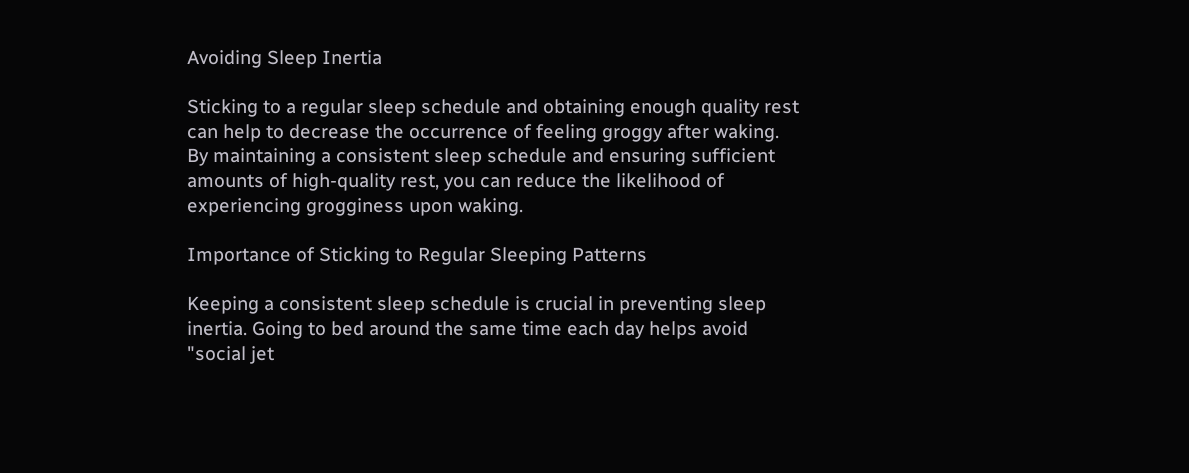Avoiding Sleep Inertia

Sticking to a regular sleep schedule and obtaining enough quality rest can help to decrease the occurrence of feeling groggy after waking. By maintaining a consistent sleep schedule and ensuring sufficient amounts of high-quality rest, you can reduce the likelihood of experiencing grogginess upon waking.

Importance of Sticking to Regular Sleeping Patterns

Keeping a consistent sleep schedule is crucial in preventing sleep inertia. Going to bed around the same time each day helps avoid "social jet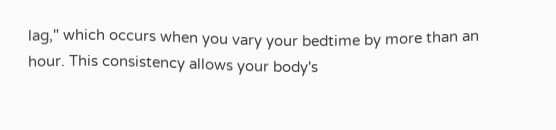lag," which occurs when you vary your bedtime by more than an hour. This consistency allows your body's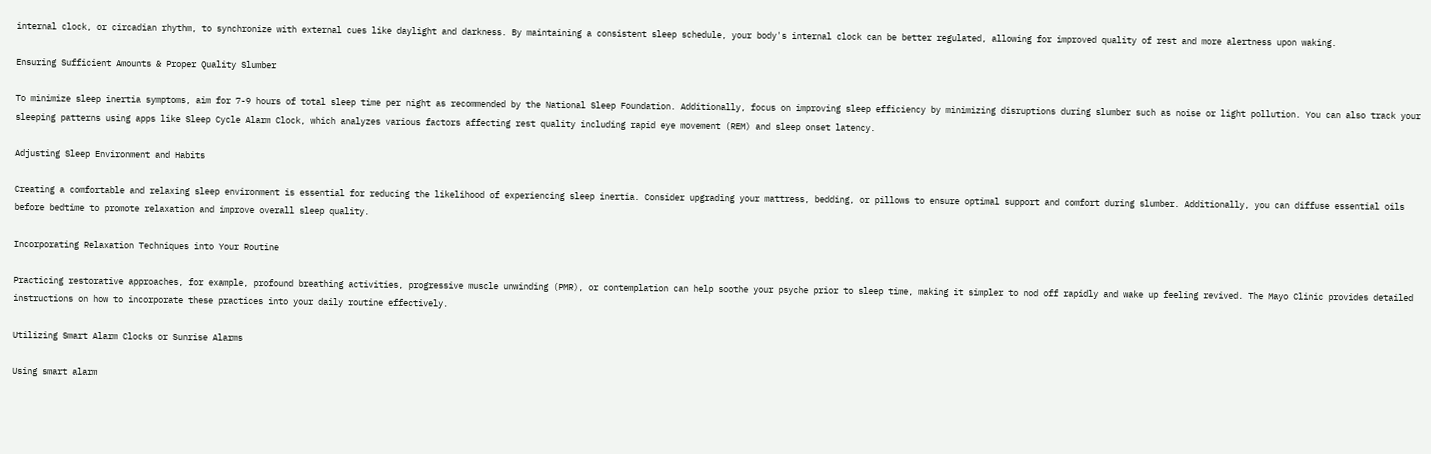internal clock, or circadian rhythm, to synchronize with external cues like daylight and darkness. By maintaining a consistent sleep schedule, your body's internal clock can be better regulated, allowing for improved quality of rest and more alertness upon waking.

Ensuring Sufficient Amounts & Proper Quality Slumber

To minimize sleep inertia symptoms, aim for 7-9 hours of total sleep time per night as recommended by the National Sleep Foundation. Additionally, focus on improving sleep efficiency by minimizing disruptions during slumber such as noise or light pollution. You can also track your sleeping patterns using apps like Sleep Cycle Alarm Clock, which analyzes various factors affecting rest quality including rapid eye movement (REM) and sleep onset latency.

Adjusting Sleep Environment and Habits

Creating a comfortable and relaxing sleep environment is essential for reducing the likelihood of experiencing sleep inertia. Consider upgrading your mattress, bedding, or pillows to ensure optimal support and comfort during slumber. Additionally, you can diffuse essential oils before bedtime to promote relaxation and improve overall sleep quality.

Incorporating Relaxation Techniques into Your Routine

Practicing restorative approaches, for example, profound breathing activities, progressive muscle unwinding (PMR), or contemplation can help soothe your psyche prior to sleep time, making it simpler to nod off rapidly and wake up feeling revived. The Mayo Clinic provides detailed instructions on how to incorporate these practices into your daily routine effectively.

Utilizing Smart Alarm Clocks or Sunrise Alarms

Using smart alarm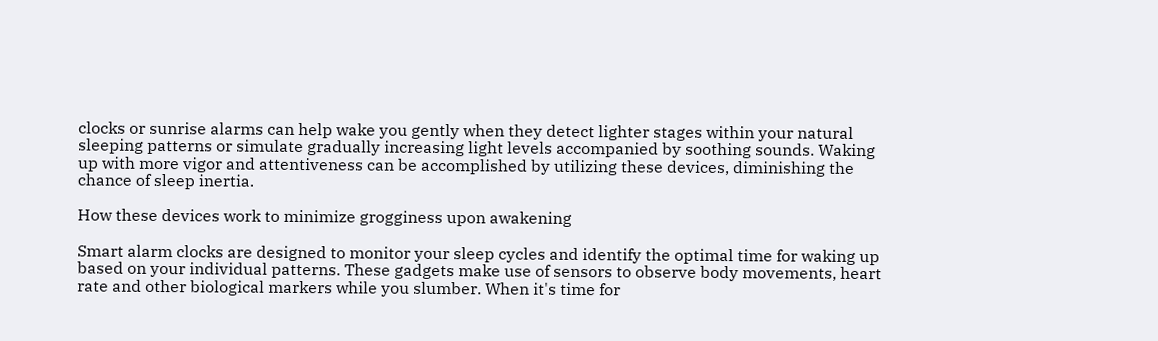clocks or sunrise alarms can help wake you gently when they detect lighter stages within your natural sleeping patterns or simulate gradually increasing light levels accompanied by soothing sounds. Waking up with more vigor and attentiveness can be accomplished by utilizing these devices, diminishing the chance of sleep inertia.

How these devices work to minimize grogginess upon awakening

Smart alarm clocks are designed to monitor your sleep cycles and identify the optimal time for waking up based on your individual patterns. These gadgets make use of sensors to observe body movements, heart rate and other biological markers while you slumber. When it's time for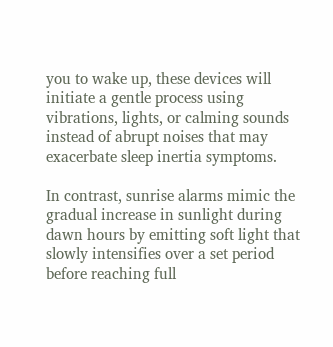you to wake up, these devices will initiate a gentle process using vibrations, lights, or calming sounds instead of abrupt noises that may exacerbate sleep inertia symptoms.

In contrast, sunrise alarms mimic the gradual increase in sunlight during dawn hours by emitting soft light that slowly intensifies over a set period before reaching full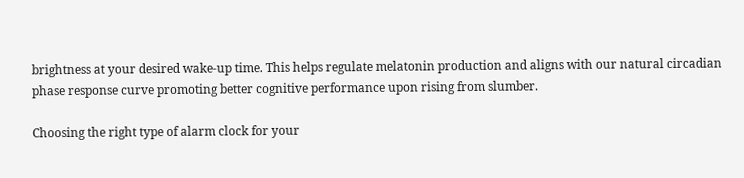brightness at your desired wake-up time. This helps regulate melatonin production and aligns with our natural circadian phase response curve promoting better cognitive performance upon rising from slumber.

Choosing the right type of alarm clock for your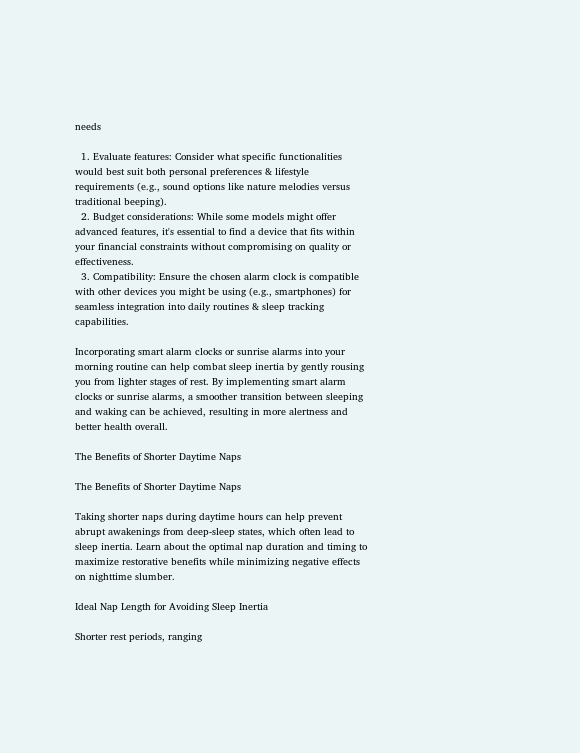needs

  1. Evaluate features: Consider what specific functionalities would best suit both personal preferences & lifestyle requirements (e.g., sound options like nature melodies versus traditional beeping).
  2. Budget considerations: While some models might offer advanced features, it's essential to find a device that fits within your financial constraints without compromising on quality or effectiveness.
  3. Compatibility: Ensure the chosen alarm clock is compatible with other devices you might be using (e.g., smartphones) for seamless integration into daily routines & sleep tracking capabilities.

Incorporating smart alarm clocks or sunrise alarms into your morning routine can help combat sleep inertia by gently rousing you from lighter stages of rest. By implementing smart alarm clocks or sunrise alarms, a smoother transition between sleeping and waking can be achieved, resulting in more alertness and better health overall.

The Benefits of Shorter Daytime Naps

The Benefits of Shorter Daytime Naps

Taking shorter naps during daytime hours can help prevent abrupt awakenings from deep-sleep states, which often lead to sleep inertia. Learn about the optimal nap duration and timing to maximize restorative benefits while minimizing negative effects on nighttime slumber.

Ideal Nap Length for Avoiding Sleep Inertia

Shorter rest periods, ranging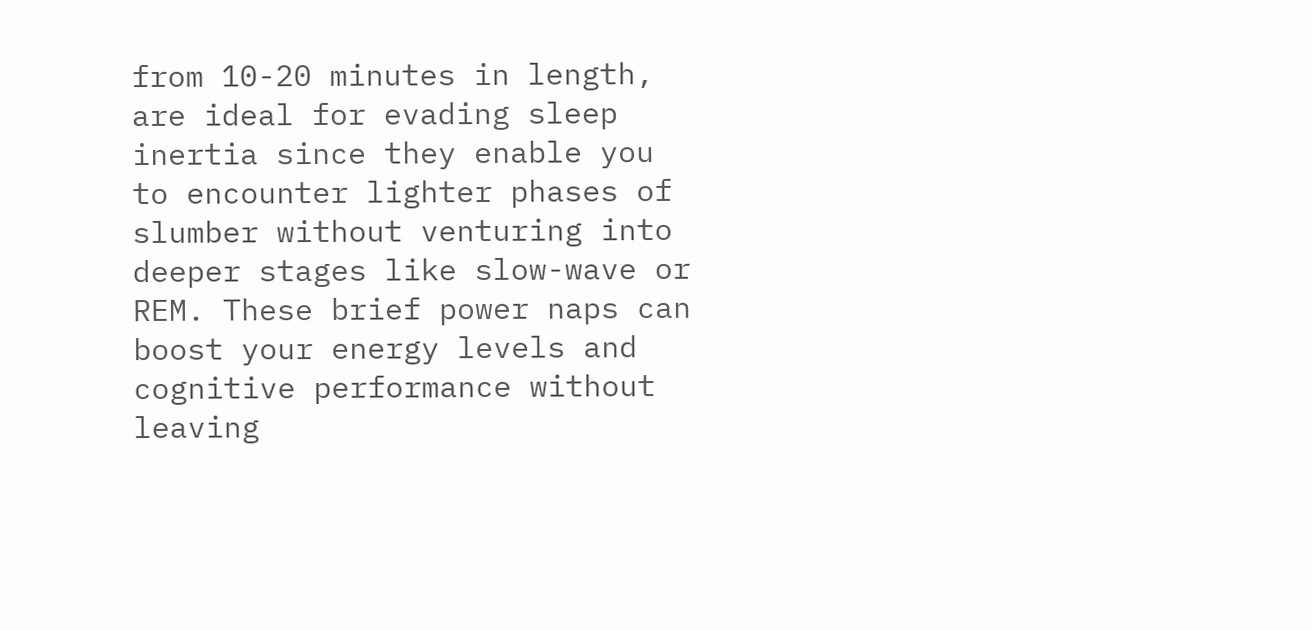from 10-20 minutes in length, are ideal for evading sleep inertia since they enable you to encounter lighter phases of slumber without venturing into deeper stages like slow-wave or REM. These brief power naps can boost your energy levels and cognitive performance without leaving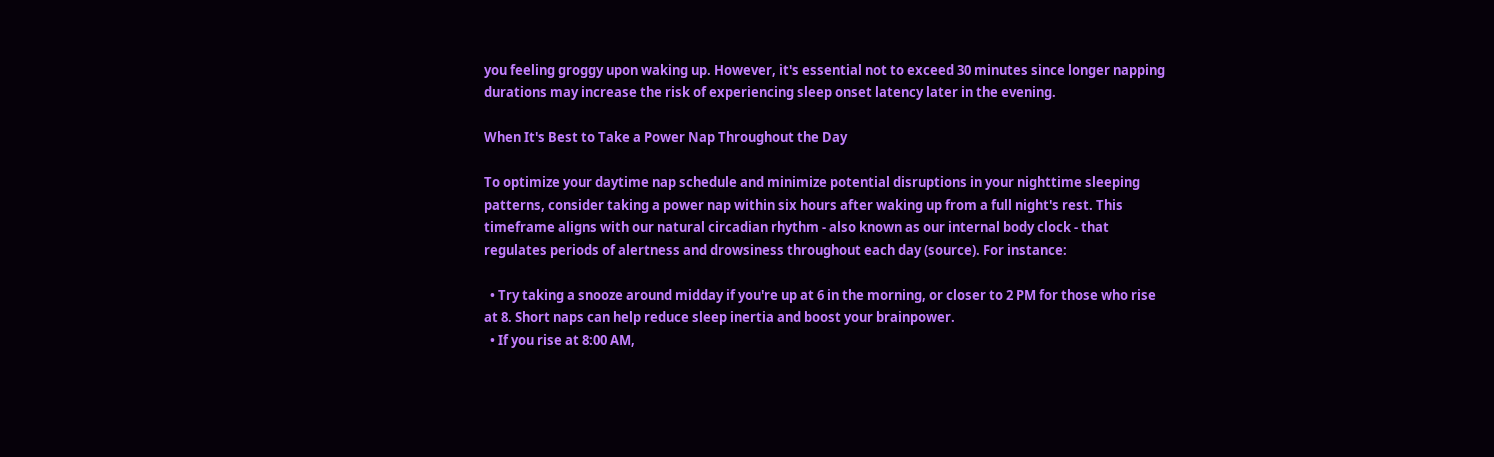you feeling groggy upon waking up. However, it's essential not to exceed 30 minutes since longer napping durations may increase the risk of experiencing sleep onset latency later in the evening.

When It's Best to Take a Power Nap Throughout the Day

To optimize your daytime nap schedule and minimize potential disruptions in your nighttime sleeping patterns, consider taking a power nap within six hours after waking up from a full night's rest. This timeframe aligns with our natural circadian rhythm - also known as our internal body clock - that regulates periods of alertness and drowsiness throughout each day (source). For instance:

  • Try taking a snooze around midday if you're up at 6 in the morning, or closer to 2 PM for those who rise at 8. Short naps can help reduce sleep inertia and boost your brainpower.
  • If you rise at 8:00 AM,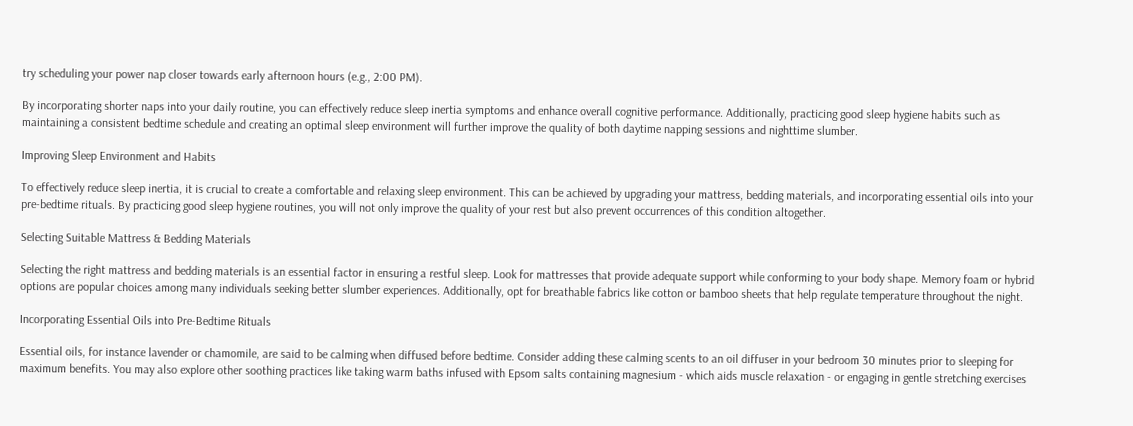try scheduling your power nap closer towards early afternoon hours (e.g., 2:00 PM).

By incorporating shorter naps into your daily routine, you can effectively reduce sleep inertia symptoms and enhance overall cognitive performance. Additionally, practicing good sleep hygiene habits such as maintaining a consistent bedtime schedule and creating an optimal sleep environment will further improve the quality of both daytime napping sessions and nighttime slumber.

Improving Sleep Environment and Habits

To effectively reduce sleep inertia, it is crucial to create a comfortable and relaxing sleep environment. This can be achieved by upgrading your mattress, bedding materials, and incorporating essential oils into your pre-bedtime rituals. By practicing good sleep hygiene routines, you will not only improve the quality of your rest but also prevent occurrences of this condition altogether.

Selecting Suitable Mattress & Bedding Materials

Selecting the right mattress and bedding materials is an essential factor in ensuring a restful sleep. Look for mattresses that provide adequate support while conforming to your body shape. Memory foam or hybrid options are popular choices among many individuals seeking better slumber experiences. Additionally, opt for breathable fabrics like cotton or bamboo sheets that help regulate temperature throughout the night.

Incorporating Essential Oils into Pre-Bedtime Rituals

Essential oils, for instance lavender or chamomile, are said to be calming when diffused before bedtime. Consider adding these calming scents to an oil diffuser in your bedroom 30 minutes prior to sleeping for maximum benefits. You may also explore other soothing practices like taking warm baths infused with Epsom salts containing magnesium - which aids muscle relaxation - or engaging in gentle stretching exercises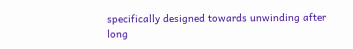specifically designed towards unwinding after long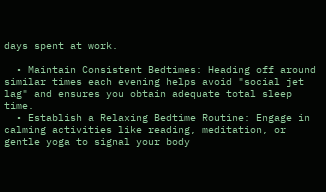days spent at work.

  • Maintain Consistent Bedtimes: Heading off around similar times each evening helps avoid "social jet lag" and ensures you obtain adequate total sleep time.
  • Establish a Relaxing Bedtime Routine: Engage in calming activities like reading, meditation, or gentle yoga to signal your body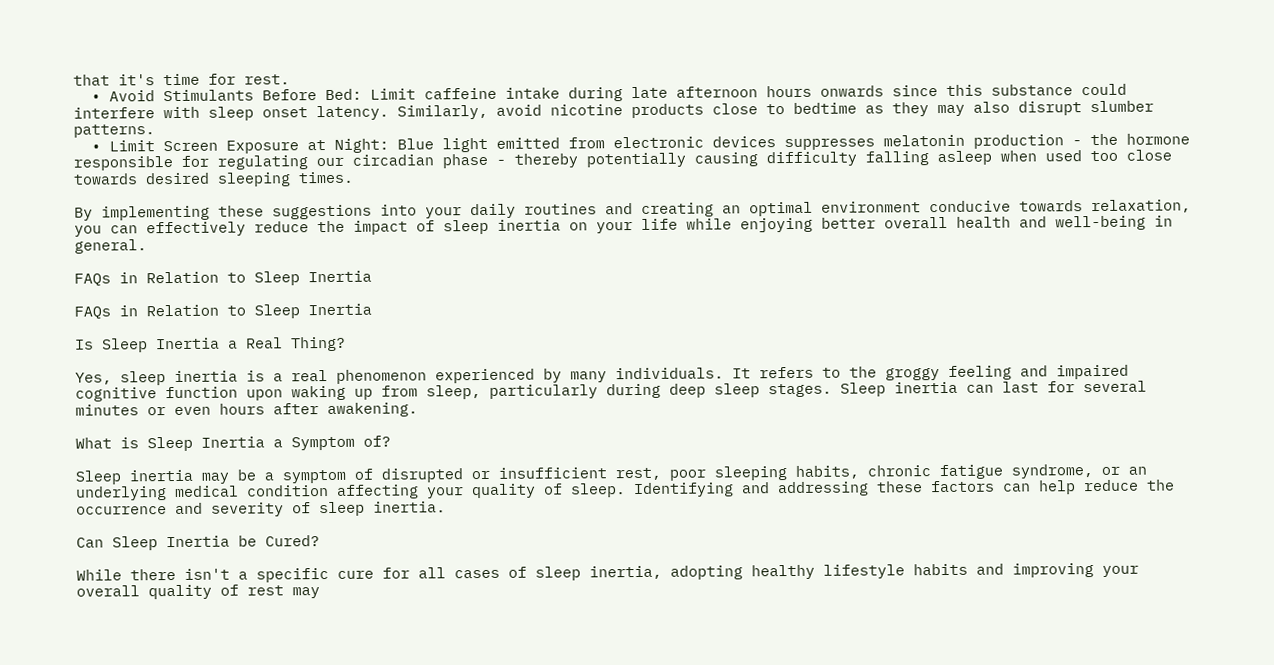that it's time for rest.
  • Avoid Stimulants Before Bed: Limit caffeine intake during late afternoon hours onwards since this substance could interfere with sleep onset latency. Similarly, avoid nicotine products close to bedtime as they may also disrupt slumber patterns.
  • Limit Screen Exposure at Night: Blue light emitted from electronic devices suppresses melatonin production - the hormone responsible for regulating our circadian phase - thereby potentially causing difficulty falling asleep when used too close towards desired sleeping times.

By implementing these suggestions into your daily routines and creating an optimal environment conducive towards relaxation, you can effectively reduce the impact of sleep inertia on your life while enjoying better overall health and well-being in general.

FAQs in Relation to Sleep Inertia

FAQs in Relation to Sleep Inertia

Is Sleep Inertia a Real Thing?

Yes, sleep inertia is a real phenomenon experienced by many individuals. It refers to the groggy feeling and impaired cognitive function upon waking up from sleep, particularly during deep sleep stages. Sleep inertia can last for several minutes or even hours after awakening.

What is Sleep Inertia a Symptom of?

Sleep inertia may be a symptom of disrupted or insufficient rest, poor sleeping habits, chronic fatigue syndrome, or an underlying medical condition affecting your quality of sleep. Identifying and addressing these factors can help reduce the occurrence and severity of sleep inertia.

Can Sleep Inertia be Cured?

While there isn't a specific cure for all cases of sleep inertia, adopting healthy lifestyle habits and improving your overall quality of rest may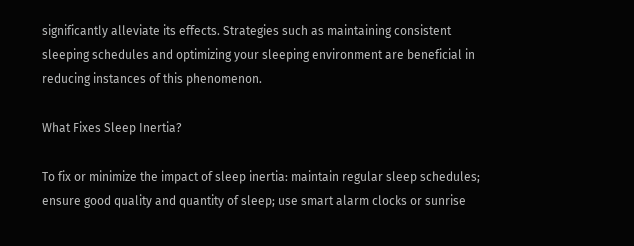significantly alleviate its effects. Strategies such as maintaining consistent sleeping schedules and optimizing your sleeping environment are beneficial in reducing instances of this phenomenon.

What Fixes Sleep Inertia?

To fix or minimize the impact of sleep inertia: maintain regular sleep schedules; ensure good quality and quantity of sleep; use smart alarm clocks or sunrise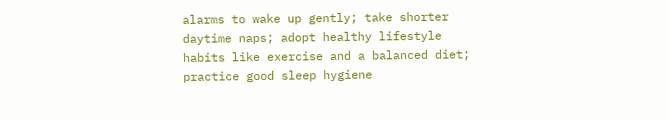alarms to wake up gently; take shorter daytime naps; adopt healthy lifestyle habits like exercise and a balanced diet; practice good sleep hygiene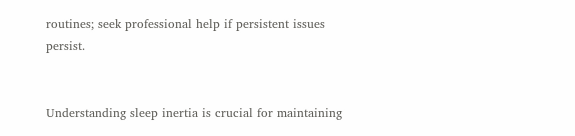routines; seek professional help if persistent issues persist.


Understanding sleep inertia is crucial for maintaining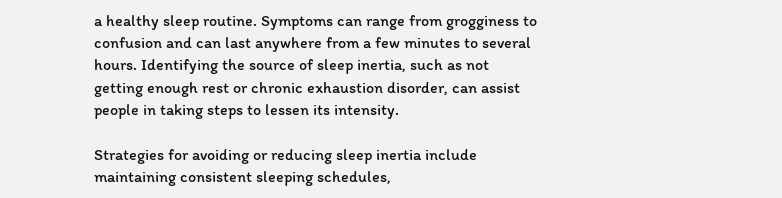a healthy sleep routine. Symptoms can range from grogginess to confusion and can last anywhere from a few minutes to several hours. Identifying the source of sleep inertia, such as not getting enough rest or chronic exhaustion disorder, can assist people in taking steps to lessen its intensity.

Strategies for avoiding or reducing sleep inertia include maintaining consistent sleeping schedules,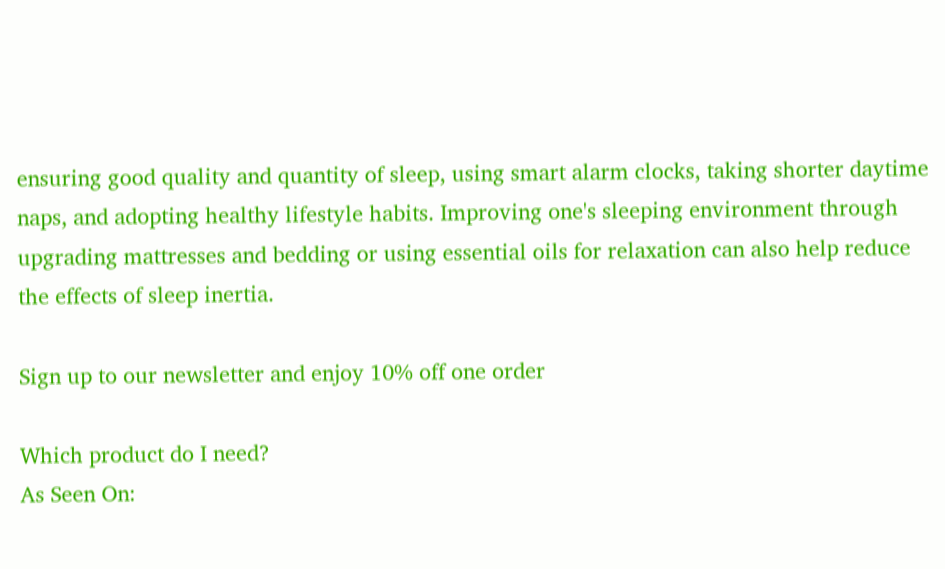ensuring good quality and quantity of sleep, using smart alarm clocks, taking shorter daytime naps, and adopting healthy lifestyle habits. Improving one's sleeping environment through upgrading mattresses and bedding or using essential oils for relaxation can also help reduce the effects of sleep inertia.

Sign up to our newsletter and enjoy 10% off one order

Which product do I need?
As Seen On: